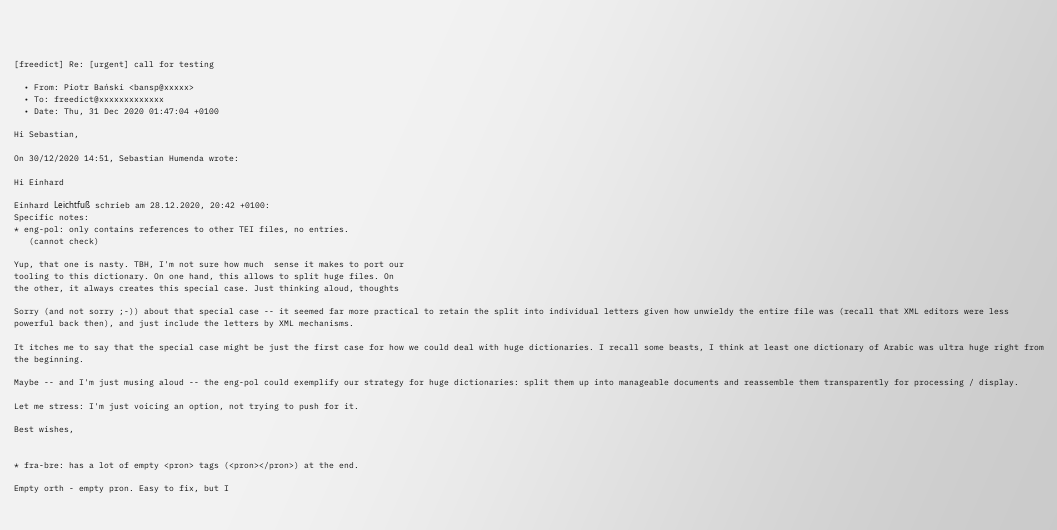[freedict] Re: [urgent] call for testing

  • From: Piotr Bański <bansp@xxxxx>
  • To: freedict@xxxxxxxxxxxxx
  • Date: Thu, 31 Dec 2020 01:47:04 +0100

Hi Sebastian,

On 30/12/2020 14:51, Sebastian Humenda wrote:

Hi Einhard

Einhard Leichtfuß schrieb am 28.12.2020, 20:42 +0100:
Specific notes:
* eng-pol: only contains references to other TEI files, no entries.
   (cannot check)

Yup, that one is nasty. TBH, I'm not sure how much  sense it makes to port our
tooling to this dictionary. On one hand, this allows to split huge files. On
the other, it always creates this special case. Just thinking aloud, thoughts

Sorry (and not sorry ;-)) about that special case -- it seemed far more practical to retain the split into individual letters given how unwieldy the entire file was (recall that XML editors were less powerful back then), and just include the letters by XML mechanisms.

It itches me to say that the special case might be just the first case for how we could deal with huge dictionaries. I recall some beasts, I think at least one dictionary of Arabic was ultra huge right from the beginning.

Maybe -- and I'm just musing aloud -- the eng-pol could exemplify our strategy for huge dictionaries: split them up into manageable documents and reassemble them transparently for processing / display.

Let me stress: I'm just voicing an option, not trying to push for it.

Best wishes,


* fra-bre: has a lot of empty <pron> tags (<pron></pron>) at the end.

Empty orth - empty pron. Easy to fix, but I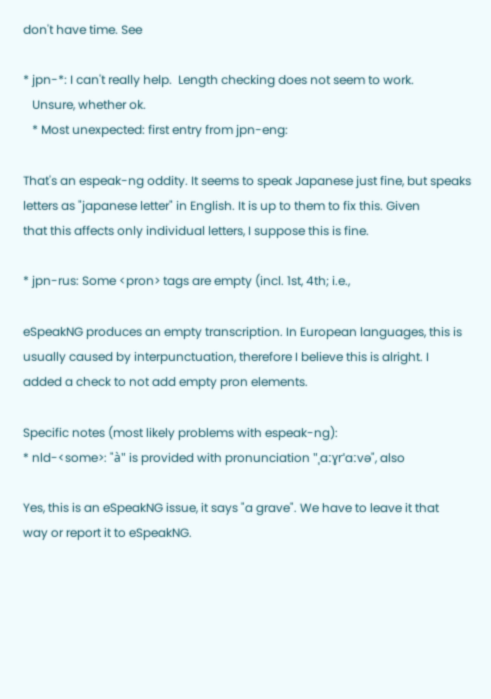don't have time. See

* jpn-*: I can't really help.  Length checking does not seem to work.
   Unsure, whether ok.
   * Most unexpected: first entry from jpn-eng:

That's an espeak-ng oddity. It seems to speak Japanese just fine, but speaks
letters as "japanese letter" in English. It is up to them to fix this. Given
that this affects only individual letters, I suppose this is fine.

* jpn-rus: Some <pron> tags are empty (incl. 1st, 4th; i.e.,

eSpeakNG produces an empty transcription. In European languages, this is
usually caused by interpunctuation, therefore I believe this is alright. I
added a check to not add empty pron elements.

Specific notes (most likely problems with espeak-ng):
* nld-<some>: "à" is provided with pronunciation "ˌaːɣrˈaːvə", also

Yes, this is an eSpeakNG issue, it says "a grave". We have to leave it that
way or report it to eSpeakNG.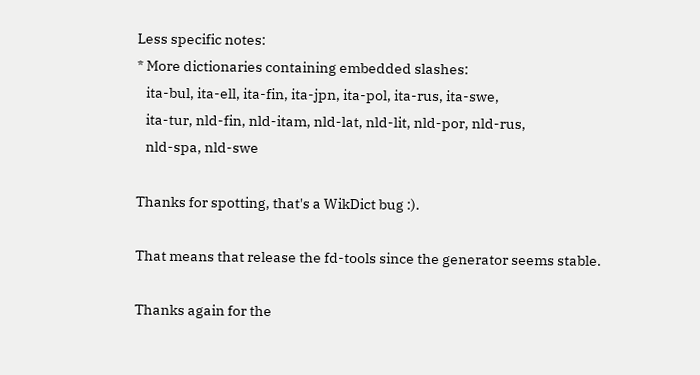Less specific notes:
* More dictionaries containing embedded slashes:
   ita-bul, ita-ell, ita-fin, ita-jpn, ita-pol, ita-rus, ita-swe,
   ita-tur, nld-fin, nld-itam, nld-lat, nld-lit, nld-por, nld-rus,
   nld-spa, nld-swe

Thanks for spotting, that's a WikDict bug :).

That means that release the fd-tools since the generator seems stable.

Thanks again for the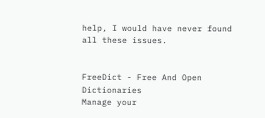help, I would have never found all these issues.


FreeDict - Free And Open Dictionaries
Manage your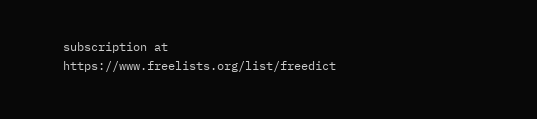subscription at https://www.freelists.org/list/freedict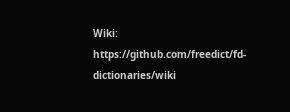Wiki: https://github.com/freedict/fd-dictionaries/wiki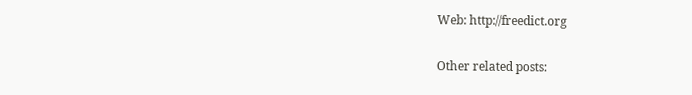Web: http://freedict.org

Other related posts: